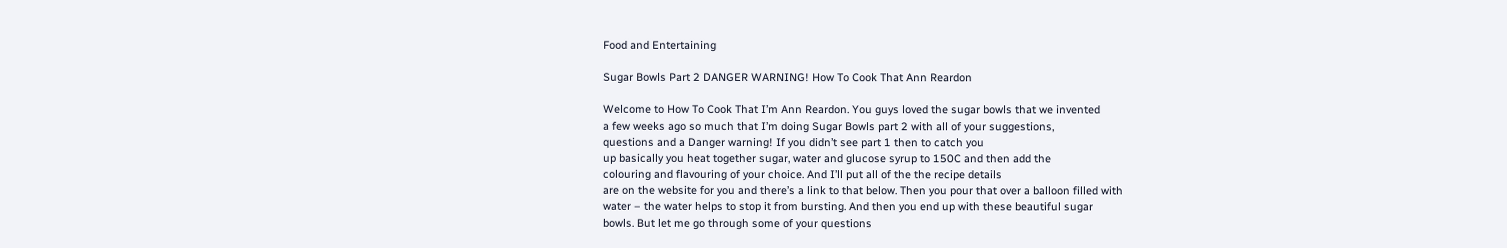Food and Entertaining

Sugar Bowls Part 2 DANGER WARNING! How To Cook That Ann Reardon

Welcome to How To Cook That I’m Ann Reardon. You guys loved the sugar bowls that we invented
a few weeks ago so much that I’m doing Sugar Bowls part 2 with all of your suggestions,
questions and a Danger warning! If you didn’t see part 1 then to catch you
up basically you heat together sugar, water and glucose syrup to 150C and then add the
colouring and flavouring of your choice. And I’ll put all of the the recipe details
are on the website for you and there’s a link to that below. Then you pour that over a balloon filled with
water – the water helps to stop it from bursting. And then you end up with these beautiful sugar
bowls. But let me go through some of your questions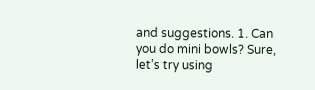and suggestions. 1. Can you do mini bowls? Sure, let’s try using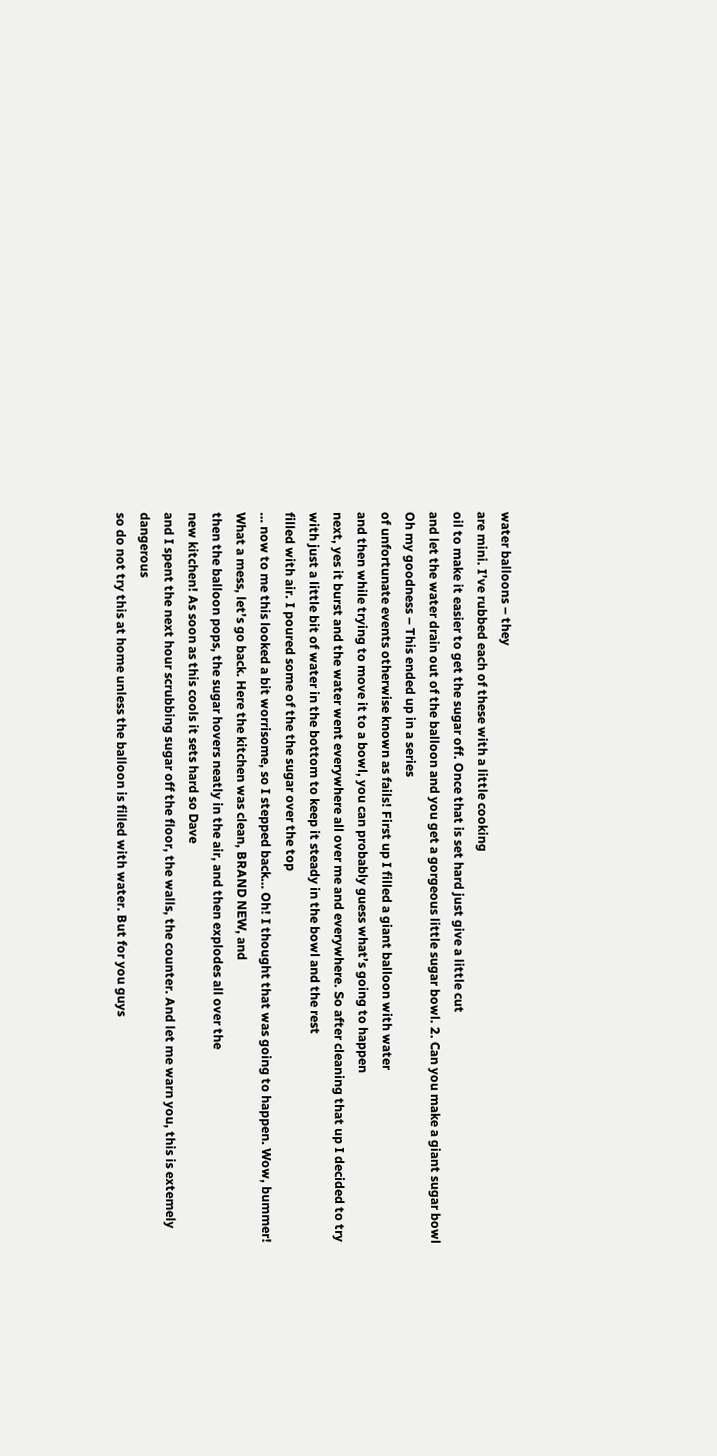water balloons – they
are mini. I’ve rubbed each of these with a little cooking
oil to make it easier to get the sugar off. Once that is set hard just give a little cut
and let the water drain out of the balloon and you get a gorgeous little sugar bowl. 2. Can you make a giant sugar bowl Oh my goodness – This ended up in a series
of unfortunate events otherwise known as fails! First up I filled a giant balloon with water
and then while trying to move it to a bowl, you can probably guess what’s going to happen
next, yes it burst and the water went everywhere all over me and everywhere. So after cleaning that up I decided to try
with just a little bit of water in the bottom to keep it steady in the bowl and the rest
filled with air. I poured some of the the sugar over the top
… now to me this looked a bit worrisome, so I stepped back… Oh! I thought that was going to happen. Wow, bummer! What a mess, let’s go back. Here the kitchen was clean, BRAND NEW, and
then the balloon pops, the sugar hovers neatly in the air, and then explodes all over the
new kitchen! As soon as this cools it sets hard so Dave
and I spent the next hour scrubbing sugar off the floor, the walls, the counter. And let me warn you, this is extemely dangerous
so do not try this at home unless the balloon is filled with water. But for you guys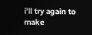i’ll try again to make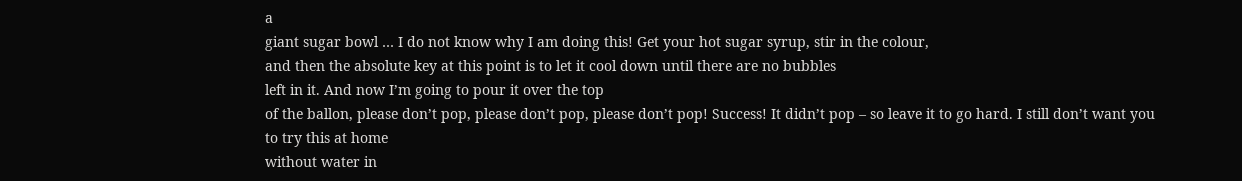a
giant sugar bowl … I do not know why I am doing this! Get your hot sugar syrup, stir in the colour,
and then the absolute key at this point is to let it cool down until there are no bubbles
left in it. And now I’m going to pour it over the top
of the ballon, please don’t pop, please don’t pop, please don’t pop! Success! It didn’t pop – so leave it to go hard. I still don’t want you to try this at home
without water in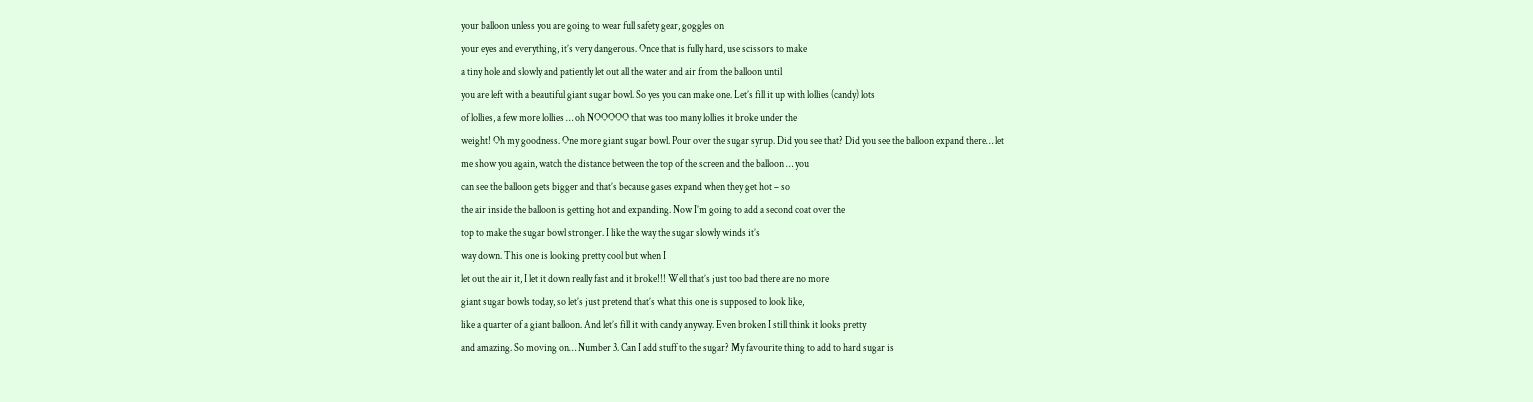your balloon unless you are going to wear full safety gear, goggles on
your eyes and everything, it’s very dangerous. Once that is fully hard, use scissors to make
a tiny hole and slowly and patiently let out all the water and air from the balloon until
you are left with a beautiful giant sugar bowl. So yes you can make one. Let’s fill it up with lollies (candy) lots
of lollies, a few more lollies … oh NOOOOO that was too many lollies it broke under the
weight! Oh my goodness. One more giant sugar bowl. Pour over the sugar syrup. Did you see that? Did you see the balloon expand there… let
me show you again, watch the distance between the top of the screen and the balloon … you
can see the balloon gets bigger and that’s because gases expand when they get hot – so
the air inside the balloon is getting hot and expanding. Now I’m going to add a second coat over the
top to make the sugar bowl stronger. I like the way the sugar slowly winds it’s
way down. This one is looking pretty cool but when I
let out the air it, I let it down really fast and it broke!!! Well that’s just too bad there are no more
giant sugar bowls today, so let’s just pretend that’s what this one is supposed to look like,
like a quarter of a giant balloon. And let’s fill it with candy anyway. Even broken I still think it looks pretty
and amazing. So moving on… Number 3. Can I add stuff to the sugar? My favourite thing to add to hard sugar is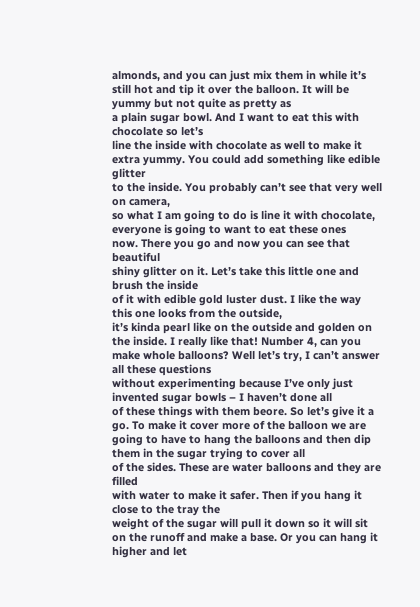almonds, and you can just mix them in while it’s still hot and tip it over the balloon. It will be yummy but not quite as pretty as
a plain sugar bowl. And I want to eat this with chocolate so let’s
line the inside with chocolate as well to make it extra yummy. You could add something like edible glitter
to the inside. You probably can’t see that very well on camera,
so what I am going to do is line it with chocolate, everyone is going to want to eat these ones
now. There you go and now you can see that beautiful
shiny glitter on it. Let’s take this little one and brush the inside
of it with edible gold luster dust. I like the way this one looks from the outside,
it’s kinda pearl like on the outside and golden on the inside. I really like that! Number 4, can you make whole balloons? Well let’s try, I can’t answer all these questions
without experimenting because I’ve only just invented sugar bowls – I haven’t done all
of these things with them beore. So let’s give it a go. To make it cover more of the balloon we are
going to have to hang the balloons and then dip them in the sugar trying to cover all
of the sides. These are water balloons and they are filled
with water to make it safer. Then if you hang it close to the tray the
weight of the sugar will pull it down so it will sit on the runoff and make a base. Or you can hang it higher and let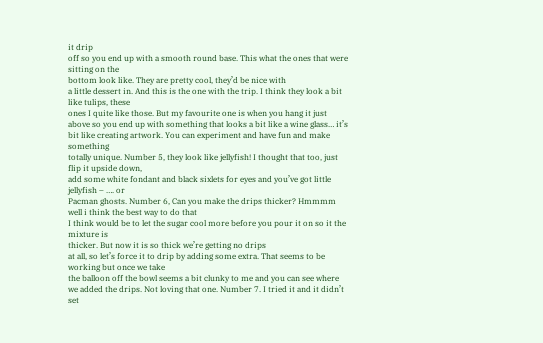it drip
off so you end up with a smooth round base. This what the ones that were sitting on the
bottom look like. They are pretty cool, they’d be nice with
a little dessert in. And this is the one with the trip. I think they look a bit like tulips, these
ones I quite like those. But my favourite one is when you hang it just
above so you end up with something that looks a bit like a wine glass… it’s bit like creating artwork. You can experiment and have fun and make something
totally unique. Number 5, they look like jellyfish! I thought that too, just flip it upside down,
add some white fondant and black sixlets for eyes and you’ve got little jellyfish – …. or
Pacman ghosts. Number 6, Can you make the drips thicker? Hmmmm well i think the best way to do that
I think would be to let the sugar cool more before you pour it on so it the mixture is
thicker. But now it is so thick we’re getting no drips
at all, so let’s force it to drip by adding some extra. That seems to be working but once we take
the balloon off the bowl seems a bit clunky to me and you can see where we added the drips. Not loving that one. Number 7. I tried it and it didn’t set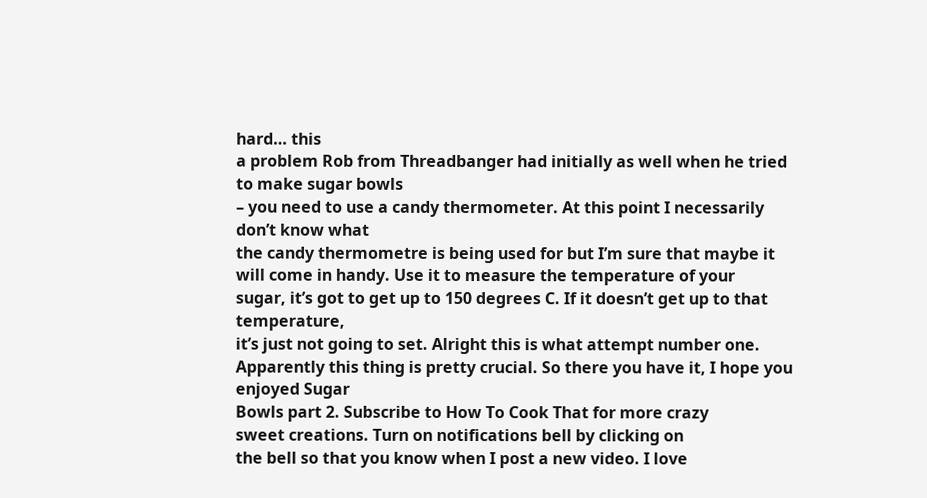hard… this
a problem Rob from Threadbanger had initially as well when he tried to make sugar bowls
– you need to use a candy thermometer. At this point I necessarily don’t know what
the candy thermometre is being used for but I’m sure that maybe it will come in handy. Use it to measure the temperature of your
sugar, it’s got to get up to 150 degrees C. If it doesn’t get up to that temperature,
it’s just not going to set. Alright this is what attempt number one. Apparently this thing is pretty crucial. So there you have it, I hope you enjoyed Sugar
Bowls part 2. Subscribe to How To Cook That for more crazy
sweet creations. Turn on notifications bell by clicking on
the bell so that you know when I post a new video. I love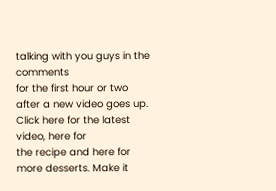talking with you guys in the comments
for the first hour or two after a new video goes up. Click here for the latest video, here for
the recipe and here for more desserts. Make it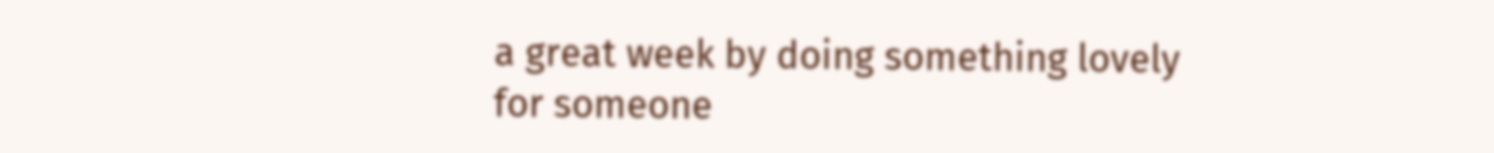a great week by doing something lovely
for someone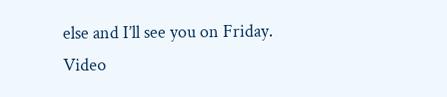else and I’ll see you on Friday.
Video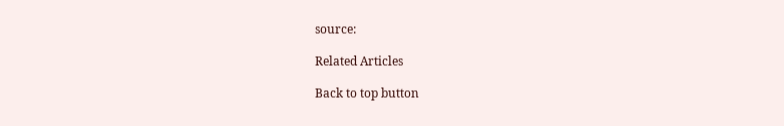source:

Related Articles

Back to top button